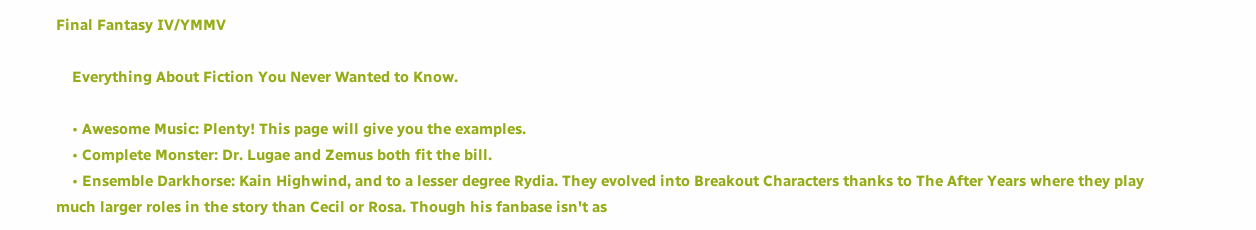Final Fantasy IV/YMMV

    Everything About Fiction You Never Wanted to Know.

    • Awesome Music: Plenty! This page will give you the examples.
    • Complete Monster: Dr. Lugae and Zemus both fit the bill.
    • Ensemble Darkhorse: Kain Highwind, and to a lesser degree Rydia. They evolved into Breakout Characters thanks to The After Years where they play much larger roles in the story than Cecil or Rosa. Though his fanbase isn't as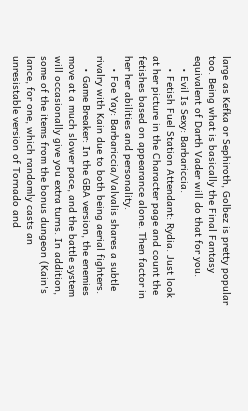large as Kefka or Sephiroth, Golbez is pretty popular too. Being what is basically the Final Fantasy equivalent of Darth Vader will do that for you.
    • Evil Is Sexy: Barbariccia.
    • Fetish Fuel Station Attendant: Rydia. Just look at her picture in the Character page and count the fetishes based on appearance alone. Then factor in her her abilities and personality.
    • Foe Yay: Barbariccia/Valvalis shares a subtle rivalry with Kain due to both being aerial fighters.
    • Game Breaker: In the GBA version, the enemies move at a much slower pace, and the battle system will occasionally give you extra turns. In addition, some of the items from the bonus dungeon (Kain's lance, for one, which randomly casts an unresistable version of Tornado and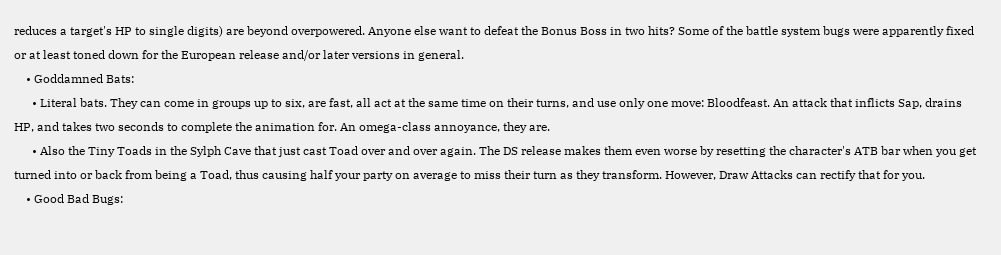reduces a target's HP to single digits) are beyond overpowered. Anyone else want to defeat the Bonus Boss in two hits? Some of the battle system bugs were apparently fixed or at least toned down for the European release and/or later versions in general.
    • Goddamned Bats:
      • Literal bats. They can come in groups up to six, are fast, all act at the same time on their turns, and use only one move: Bloodfeast. An attack that inflicts Sap, drains HP, and takes two seconds to complete the animation for. An omega-class annoyance, they are.
      • Also the Tiny Toads in the Sylph Cave that just cast Toad over and over again. The DS release makes them even worse by resetting the character's ATB bar when you get turned into or back from being a Toad, thus causing half your party on average to miss their turn as they transform. However, Draw Attacks can rectify that for you.
    • Good Bad Bugs: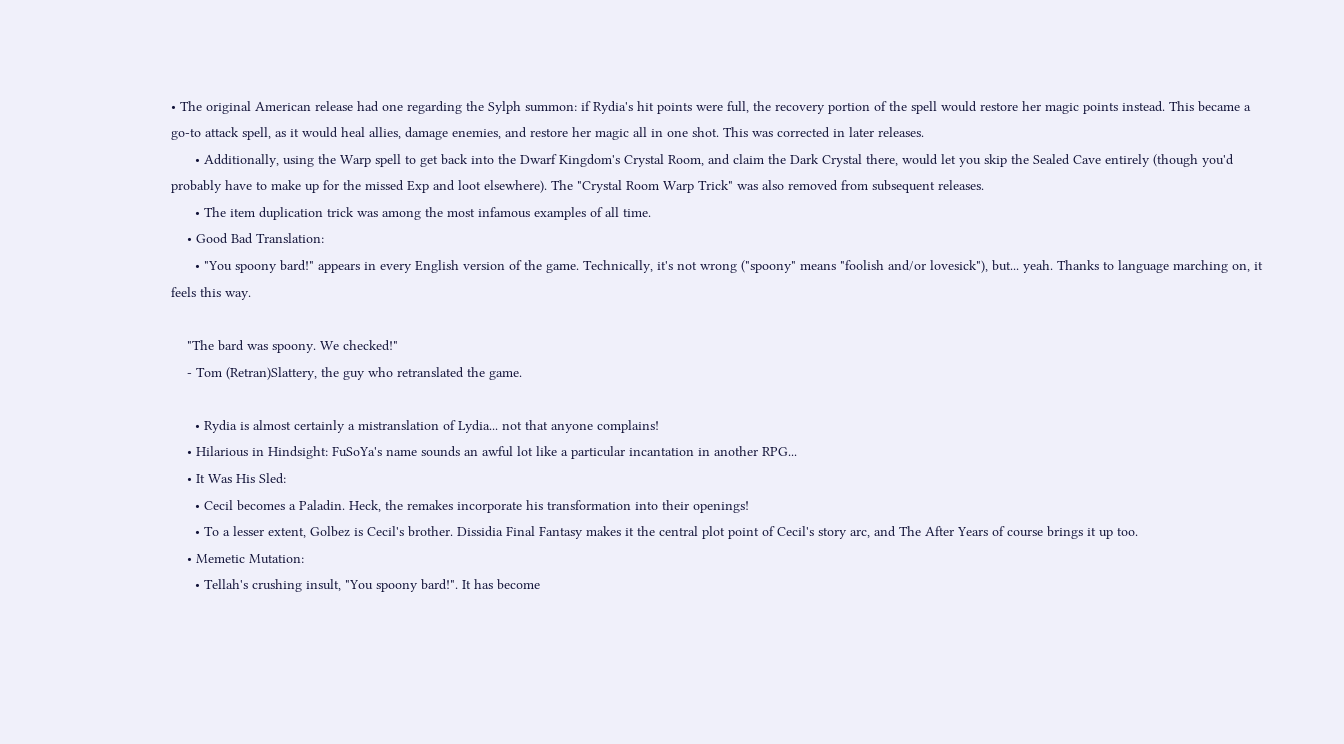• The original American release had one regarding the Sylph summon: if Rydia's hit points were full, the recovery portion of the spell would restore her magic points instead. This became a go-to attack spell, as it would heal allies, damage enemies, and restore her magic all in one shot. This was corrected in later releases.
      • Additionally, using the Warp spell to get back into the Dwarf Kingdom's Crystal Room, and claim the Dark Crystal there, would let you skip the Sealed Cave entirely (though you'd probably have to make up for the missed Exp and loot elsewhere). The "Crystal Room Warp Trick" was also removed from subsequent releases.
      • The item duplication trick was among the most infamous examples of all time.
    • Good Bad Translation:
      • "You spoony bard!" appears in every English version of the game. Technically, it's not wrong ("spoony" means "foolish and/or lovesick"), but... yeah. Thanks to language marching on, it feels this way.

    "The bard was spoony. We checked!"
    - Tom (Retran)Slattery, the guy who retranslated the game.

      • Rydia is almost certainly a mistranslation of Lydia... not that anyone complains!
    • Hilarious in Hindsight: FuSoYa's name sounds an awful lot like a particular incantation in another RPG...
    • It Was His Sled:
      • Cecil becomes a Paladin. Heck, the remakes incorporate his transformation into their openings!
      • To a lesser extent, Golbez is Cecil's brother. Dissidia Final Fantasy makes it the central plot point of Cecil's story arc, and The After Years of course brings it up too.
    • Memetic Mutation:
      • Tellah's crushing insult, "You spoony bard!". It has become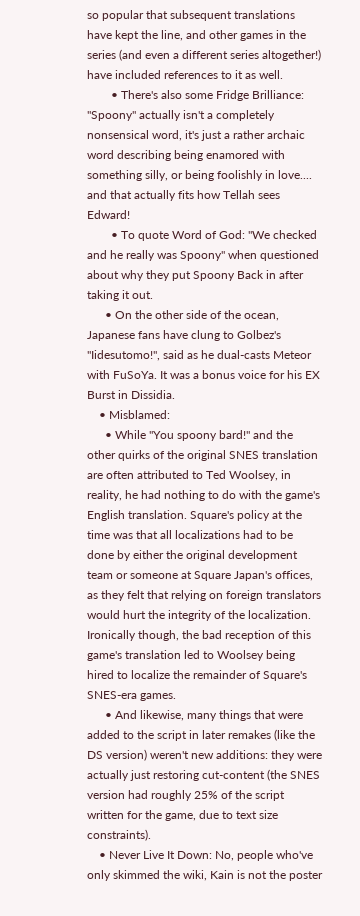so popular that subsequent translations have kept the line, and other games in the series (and even a different series altogether!) have included references to it as well.
        • There's also some Fridge Brilliance: "Spoony" actually isn't a completely nonsensical word, it's just a rather archaic word describing being enamored with something silly, or being foolishly in love.... and that actually fits how Tellah sees Edward!
        • To quote Word of God: "We checked and he really was Spoony" when questioned about why they put Spoony Back in after taking it out.
      • On the other side of the ocean, Japanese fans have clung to Golbez's "Iidesutomo!", said as he dual-casts Meteor with FuSoYa. It was a bonus voice for his EX Burst in Dissidia.
    • Misblamed:
      • While "You spoony bard!" and the other quirks of the original SNES translation are often attributed to Ted Woolsey, in reality, he had nothing to do with the game's English translation. Square's policy at the time was that all localizations had to be done by either the original development team or someone at Square Japan's offices, as they felt that relying on foreign translators would hurt the integrity of the localization. Ironically though, the bad reception of this game's translation led to Woolsey being hired to localize the remainder of Square's SNES-era games.
      • And likewise, many things that were added to the script in later remakes (like the DS version) weren't new additions: they were actually just restoring cut-content (the SNES version had roughly 25% of the script written for the game, due to text size constraints).
    • Never Live It Down: No, people who've only skimmed the wiki, Kain is not the poster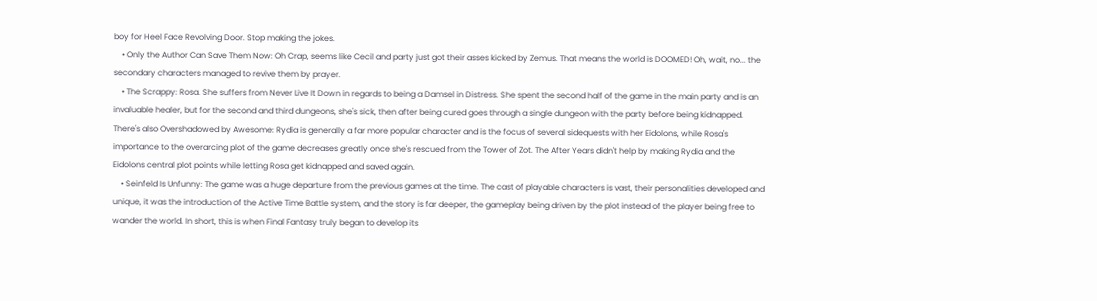boy for Heel Face Revolving Door. Stop making the jokes.
    • Only the Author Can Save Them Now: Oh Crap, seems like Cecil and party just got their asses kicked by Zemus. That means the world is DOOMED! Oh, wait, no... the secondary characters managed to revive them by prayer.
    • The Scrappy: Rosa. She suffers from Never Live It Down in regards to being a Damsel in Distress. She spent the second half of the game in the main party and is an invaluable healer, but for the second and third dungeons, she's sick, then after being cured goes through a single dungeon with the party before being kidnapped. There's also Overshadowed by Awesome: Rydia is generally a far more popular character and is the focus of several sidequests with her Eidolons, while Rosa's importance to the overarcing plot of the game decreases greatly once she's rescued from the Tower of Zot. The After Years didn't help by making Rydia and the Eidolons central plot points while letting Rosa get kidnapped and saved again.
    • Seinfeld Is Unfunny: The game was a huge departure from the previous games at the time. The cast of playable characters is vast, their personalities developed and unique, it was the introduction of the Active Time Battle system, and the story is far deeper, the gameplay being driven by the plot instead of the player being free to wander the world. In short, this is when Final Fantasy truly began to develop its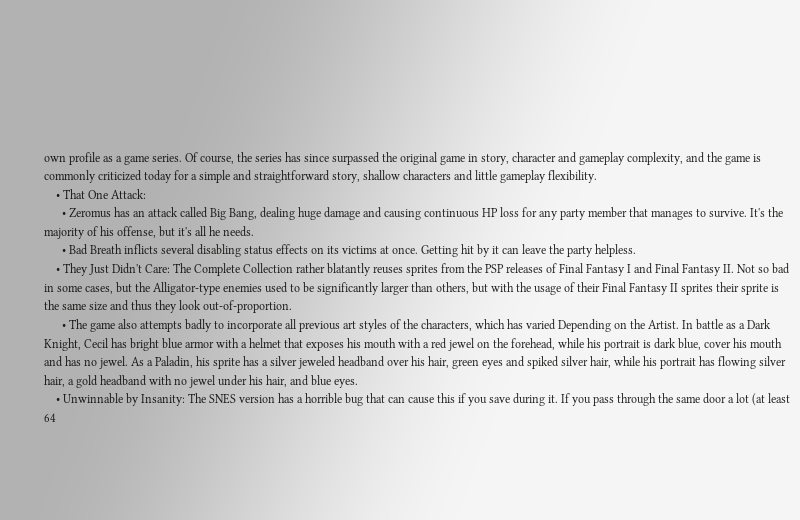own profile as a game series. Of course, the series has since surpassed the original game in story, character and gameplay complexity, and the game is commonly criticized today for a simple and straightforward story, shallow characters and little gameplay flexibility.
    • That One Attack:
      • Zeromus has an attack called Big Bang, dealing huge damage and causing continuous HP loss for any party member that manages to survive. It's the majority of his offense, but it's all he needs.
      • Bad Breath inflicts several disabling status effects on its victims at once. Getting hit by it can leave the party helpless.
    • They Just Didn't Care: The Complete Collection rather blatantly reuses sprites from the PSP releases of Final Fantasy I and Final Fantasy II. Not so bad in some cases, but the Alligator-type enemies used to be significantly larger than others, but with the usage of their Final Fantasy II sprites their sprite is the same size and thus they look out-of-proportion.
      • The game also attempts badly to incorporate all previous art styles of the characters, which has varied Depending on the Artist. In battle as a Dark Knight, Cecil has bright blue armor with a helmet that exposes his mouth with a red jewel on the forehead, while his portrait is dark blue, cover his mouth and has no jewel. As a Paladin, his sprite has a silver jeweled headband over his hair, green eyes and spiked silver hair, while his portrait has flowing silver hair, a gold headband with no jewel under his hair, and blue eyes.
    • Unwinnable by Insanity: The SNES version has a horrible bug that can cause this if you save during it. If you pass through the same door a lot (at least 64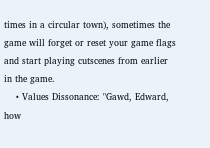times in a circular town), sometimes the game will forget or reset your game flags and start playing cutscenes from earlier in the game.
    • Values Dissonance: "Gawd, Edward, how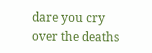dare you cry over the deaths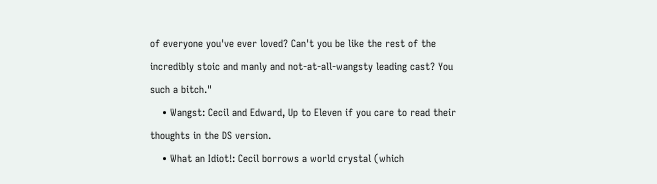of everyone you've ever loved? Can't you be like the rest of the incredibly stoic and manly and not-at-all-wangsty leading cast? You such a bitch."
    • Wangst: Cecil and Edward, Up to Eleven if you care to read their thoughts in the DS version.
    • What an Idiot!: Cecil borrows a world crystal (which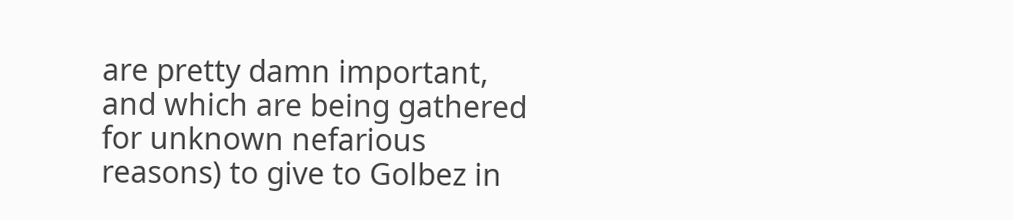are pretty damn important, and which are being gathered for unknown nefarious reasons) to give to Golbez in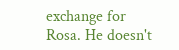exchange for Rosa. He doesn't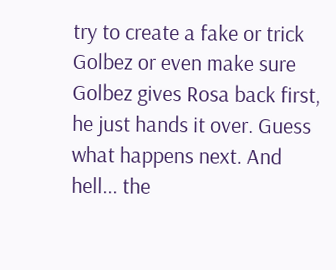try to create a fake or trick Golbez or even make sure Golbez gives Rosa back first, he just hands it over. Guess what happens next. And hell... the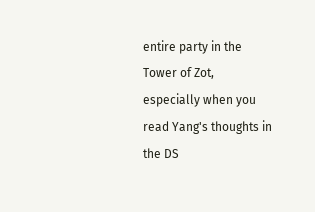entire party in the Tower of Zot, especially when you read Yang's thoughts in the DS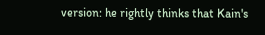version: he rightly thinks that Kain's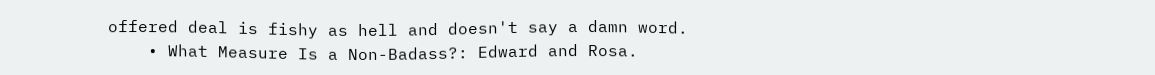offered deal is fishy as hell and doesn't say a damn word.
    • What Measure Is a Non-Badass?: Edward and Rosa.